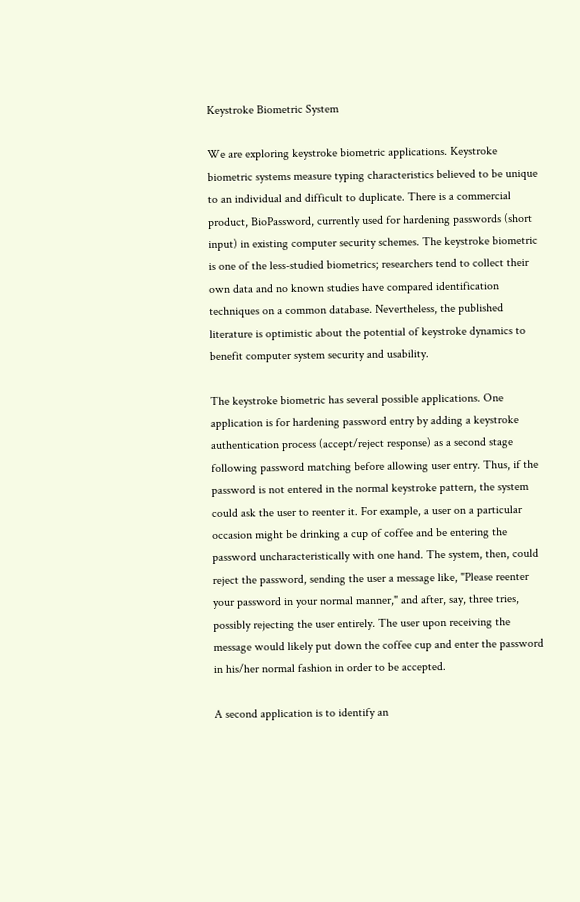Keystroke Biometric System

We are exploring keystroke biometric applications. Keystroke biometric systems measure typing characteristics believed to be unique to an individual and difficult to duplicate. There is a commercial product, BioPassword, currently used for hardening passwords (short input) in existing computer security schemes. The keystroke biometric is one of the less-studied biometrics; researchers tend to collect their own data and no known studies have compared identification techniques on a common database. Nevertheless, the published literature is optimistic about the potential of keystroke dynamics to benefit computer system security and usability.

The keystroke biometric has several possible applications. One application is for hardening password entry by adding a keystroke authentication process (accept/reject response) as a second stage following password matching before allowing user entry. Thus, if the password is not entered in the normal keystroke pattern, the system could ask the user to reenter it. For example, a user on a particular occasion might be drinking a cup of coffee and be entering the password uncharacteristically with one hand. The system, then, could reject the password, sending the user a message like, "Please reenter your password in your normal manner," and after, say, three tries, possibly rejecting the user entirely. The user upon receiving the message would likely put down the coffee cup and enter the password in his/her normal fashion in order to be accepted.

A second application is to identify an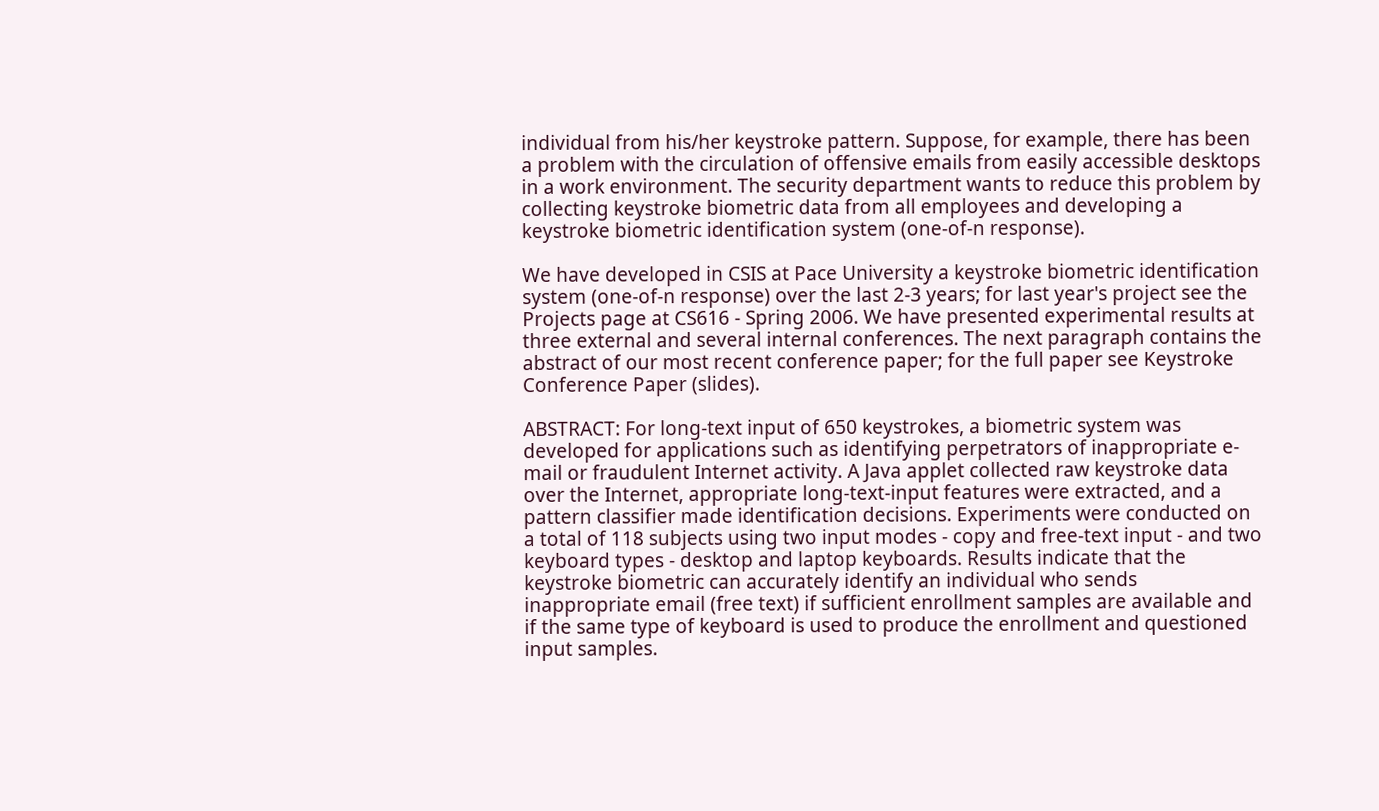individual from his/her keystroke pattern. Suppose, for example, there has been a problem with the circulation of offensive emails from easily accessible desktops in a work environment. The security department wants to reduce this problem by collecting keystroke biometric data from all employees and developing a keystroke biometric identification system (one-of-n response).

We have developed in CSIS at Pace University a keystroke biometric identification system (one-of-n response) over the last 2-3 years; for last year's project see the Projects page at CS616 - Spring 2006. We have presented experimental results at three external and several internal conferences. The next paragraph contains the abstract of our most recent conference paper; for the full paper see Keystroke Conference Paper (slides).

ABSTRACT: For long-text input of 650 keystrokes, a biometric system was developed for applications such as identifying perpetrators of inappropriate e-mail or fraudulent Internet activity. A Java applet collected raw keystroke data over the Internet, appropriate long-text-input features were extracted, and a pattern classifier made identification decisions. Experiments were conducted on a total of 118 subjects using two input modes - copy and free-text input - and two keyboard types - desktop and laptop keyboards. Results indicate that the keystroke biometric can accurately identify an individual who sends inappropriate email (free text) if sufficient enrollment samples are available and if the same type of keyboard is used to produce the enrollment and questioned input samples.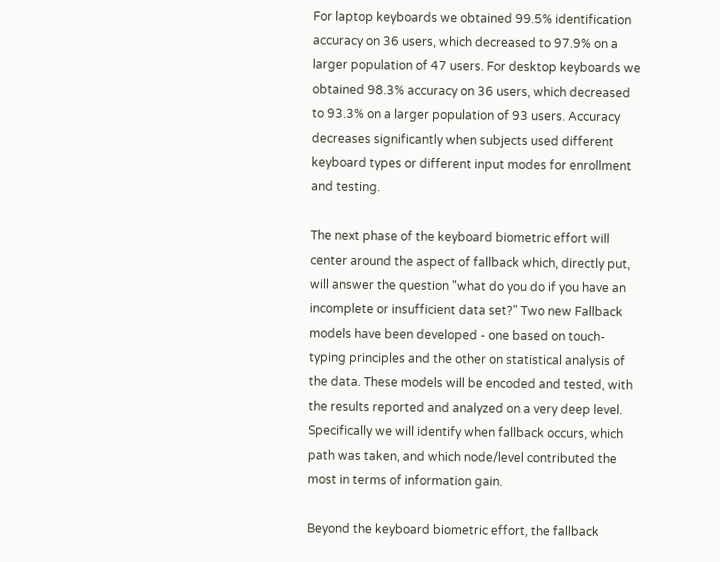For laptop keyboards we obtained 99.5% identification accuracy on 36 users, which decreased to 97.9% on a larger population of 47 users. For desktop keyboards we obtained 98.3% accuracy on 36 users, which decreased to 93.3% on a larger population of 93 users. Accuracy decreases significantly when subjects used different keyboard types or different input modes for enrollment and testing.

The next phase of the keyboard biometric effort will center around the aspect of fallback which, directly put, will answer the question "what do you do if you have an incomplete or insufficient data set?" Two new Fallback models have been developed - one based on touch-typing principles and the other on statistical analysis of the data. These models will be encoded and tested, with the results reported and analyzed on a very deep level. Specifically we will identify when fallback occurs, which path was taken, and which node/level contributed the most in terms of information gain.

Beyond the keyboard biometric effort, the fallback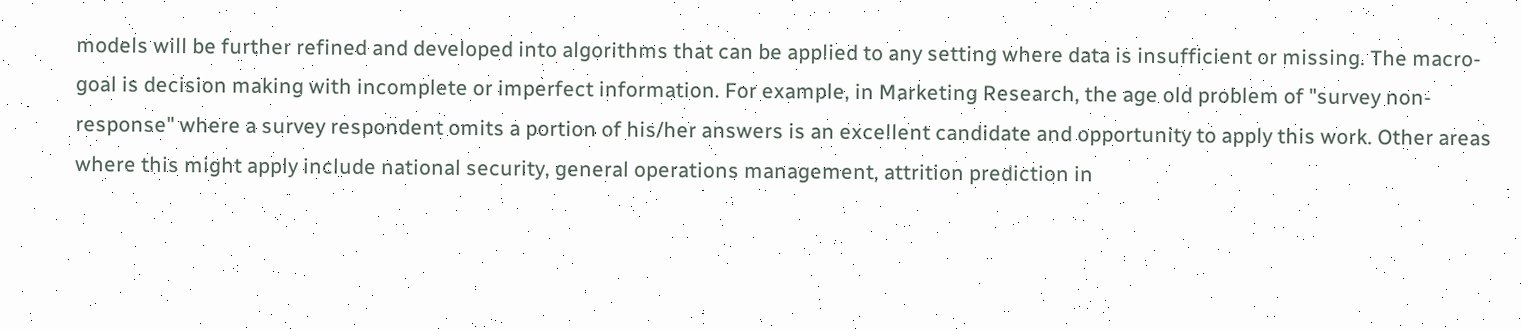models will be further refined and developed into algorithms that can be applied to any setting where data is insufficient or missing. The macro-goal is decision making with incomplete or imperfect information. For example, in Marketing Research, the age old problem of "survey non-response" where a survey respondent omits a portion of his/her answers is an excellent candidate and opportunity to apply this work. Other areas where this might apply include national security, general operations management, attrition prediction in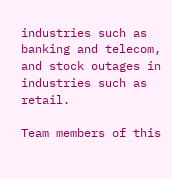industries such as banking and telecom, and stock outages in industries such as retail.

Team members of this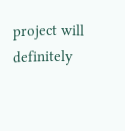project will definitely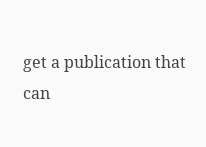get a publication that can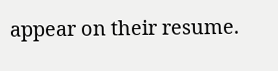appear on their resume.